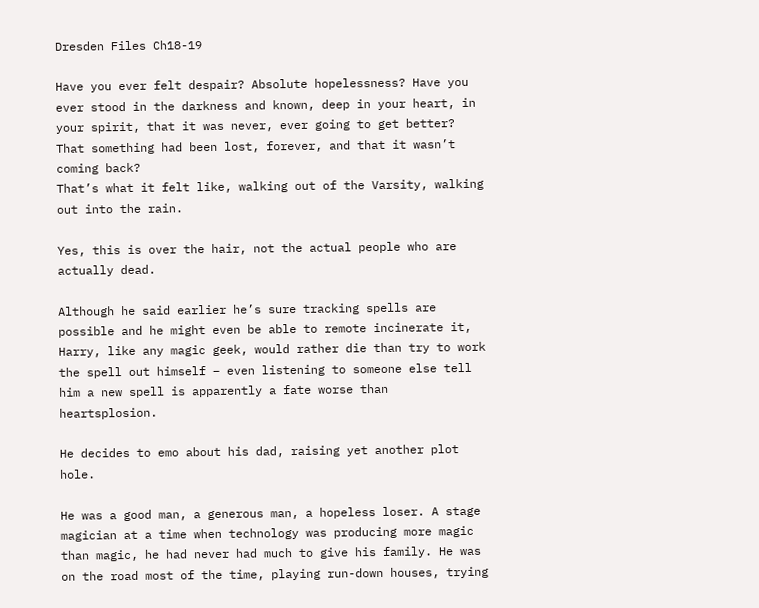Dresden Files Ch18-19

Have you ever felt despair? Absolute hopelessness? Have you ever stood in the darkness and known, deep in your heart, in your spirit, that it was never, ever going to get better? That something had been lost, forever, and that it wasn’t coming back?
That’s what it felt like, walking out of the Varsity, walking out into the rain.

Yes, this is over the hair, not the actual people who are actually dead.

Although he said earlier he’s sure tracking spells are possible and he might even be able to remote incinerate it, Harry, like any magic geek, would rather die than try to work the spell out himself – even listening to someone else tell him a new spell is apparently a fate worse than heartsplosion.

He decides to emo about his dad, raising yet another plot hole.

He was a good man, a generous man, a hopeless loser. A stage magician at a time when technology was producing more magic than magic, he had never had much to give his family. He was on the road most of the time, playing run-down houses, trying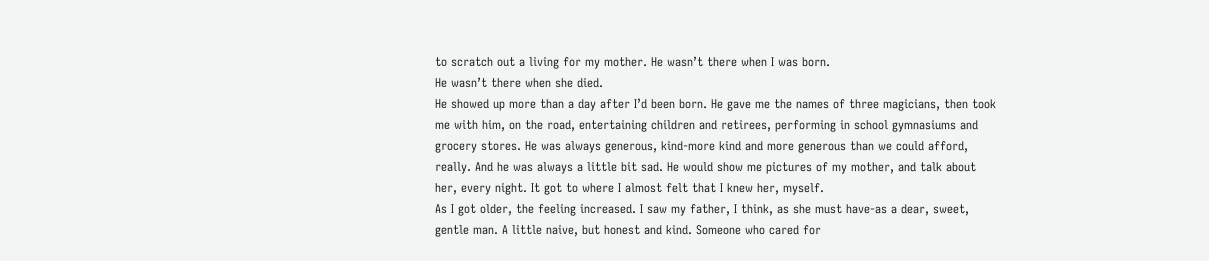to scratch out a living for my mother. He wasn’t there when I was born.
He wasn’t there when she died.
He showed up more than a day after I’d been born. He gave me the names of three magicians, then took me with him, on the road, entertaining children and retirees, performing in school gymnasiums and grocery stores. He was always generous, kind-more kind and more generous than we could afford, really. And he was always a little bit sad. He would show me pictures of my mother, and talk about her, every night. It got to where I almost felt that I knew her, myself.
As I got older, the feeling increased. I saw my father, I think, as she must have-as a dear, sweet, gentle man. A little naive, but honest and kind. Someone who cared for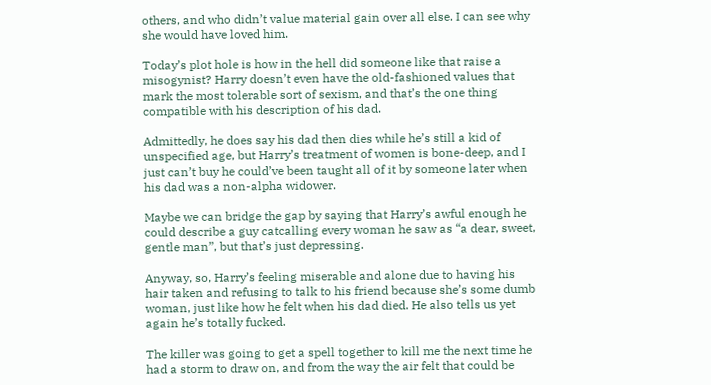others, and who didn’t value material gain over all else. I can see why she would have loved him.

Today’s plot hole is how in the hell did someone like that raise a misogynist? Harry doesn’t even have the old-fashioned values that mark the most tolerable sort of sexism, and that’s the one thing compatible with his description of his dad.

Admittedly, he does say his dad then dies while he’s still a kid of unspecified age, but Harry’s treatment of women is bone-deep, and I just can’t buy he could’ve been taught all of it by someone later when his dad was a non-alpha widower.

Maybe we can bridge the gap by saying that Harry’s awful enough he could describe a guy catcalling every woman he saw as “a dear, sweet, gentle man”, but that’s just depressing.

Anyway, so, Harry’s feeling miserable and alone due to having his hair taken and refusing to talk to his friend because she’s some dumb woman, just like how he felt when his dad died. He also tells us yet again he’s totally fucked.

The killer was going to get a spell together to kill me the next time he had a storm to draw on, and from the way the air felt that could be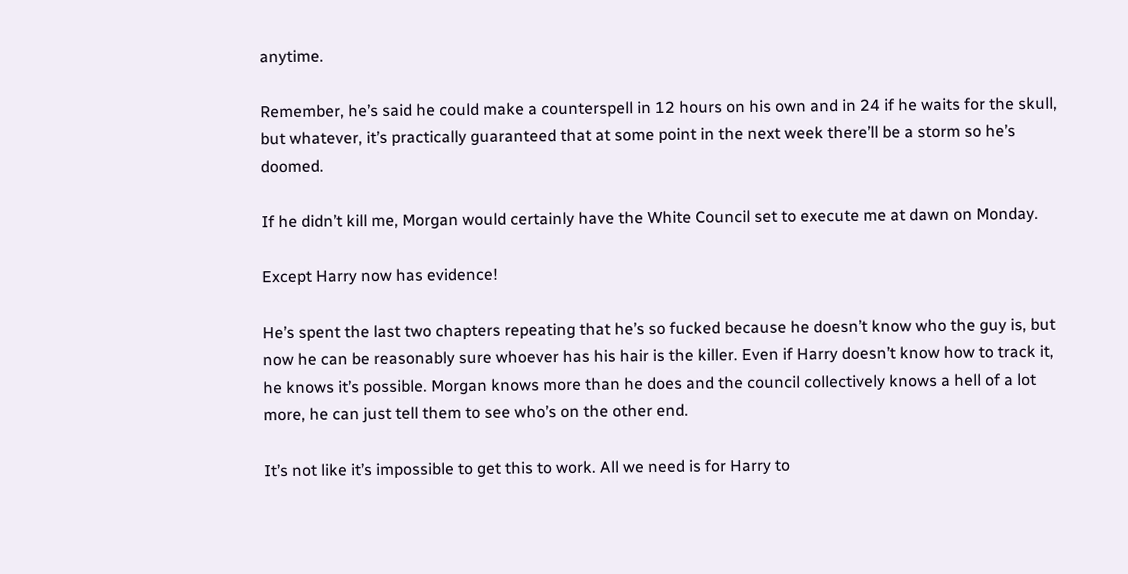anytime.

Remember, he’s said he could make a counterspell in 12 hours on his own and in 24 if he waits for the skull, but whatever, it’s practically guaranteed that at some point in the next week there’ll be a storm so he’s doomed.

If he didn’t kill me, Morgan would certainly have the White Council set to execute me at dawn on Monday.

Except Harry now has evidence!

He’s spent the last two chapters repeating that he’s so fucked because he doesn’t know who the guy is, but now he can be reasonably sure whoever has his hair is the killer. Even if Harry doesn’t know how to track it, he knows it’s possible. Morgan knows more than he does and the council collectively knows a hell of a lot more, he can just tell them to see who’s on the other end.

It’s not like it’s impossible to get this to work. All we need is for Harry to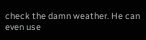check the damn weather. He can even use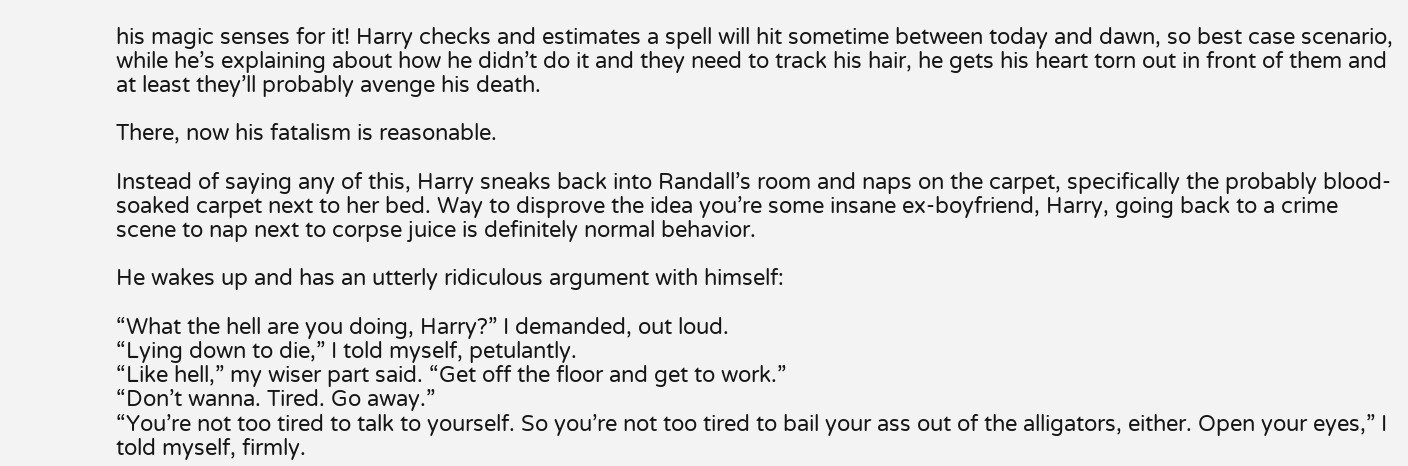his magic senses for it! Harry checks and estimates a spell will hit sometime between today and dawn, so best case scenario, while he’s explaining about how he didn’t do it and they need to track his hair, he gets his heart torn out in front of them and at least they’ll probably avenge his death.

There, now his fatalism is reasonable.

Instead of saying any of this, Harry sneaks back into Randall’s room and naps on the carpet, specifically the probably blood-soaked carpet next to her bed. Way to disprove the idea you’re some insane ex-boyfriend, Harry, going back to a crime scene to nap next to corpse juice is definitely normal behavior.

He wakes up and has an utterly ridiculous argument with himself:

“What the hell are you doing, Harry?” I demanded, out loud.
“Lying down to die,” I told myself, petulantly.
“Like hell,” my wiser part said. “Get off the floor and get to work.”
“Don’t wanna. Tired. Go away.”
“You’re not too tired to talk to yourself. So you’re not too tired to bail your ass out of the alligators, either. Open your eyes,” I told myself, firmly.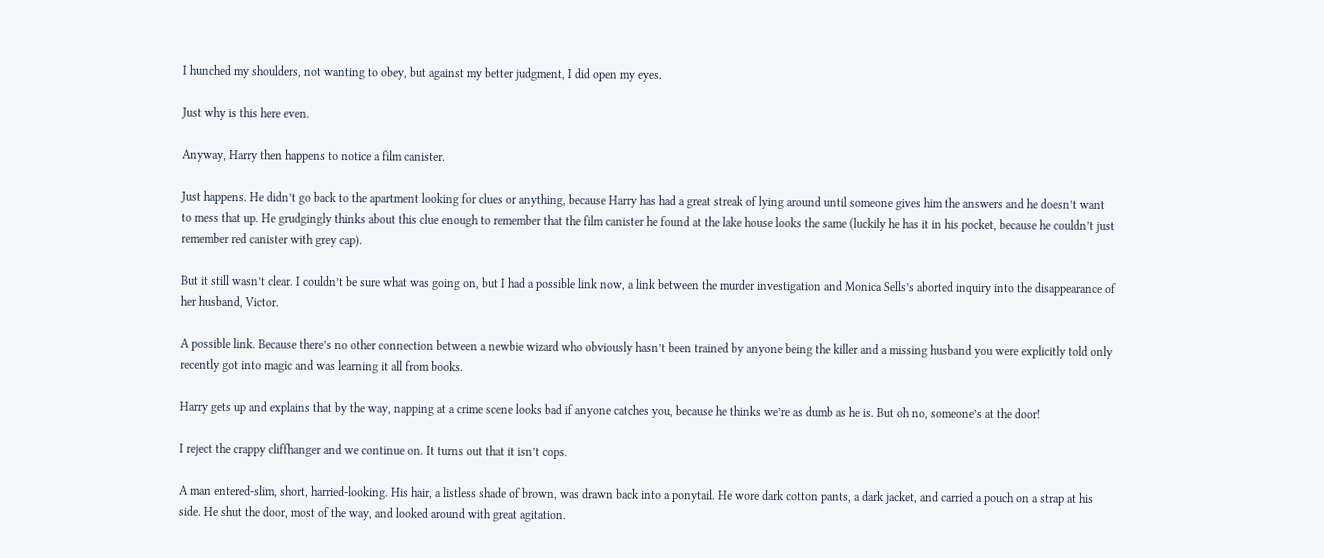I hunched my shoulders, not wanting to obey, but against my better judgment, I did open my eyes.

Just why is this here even.

Anyway, Harry then happens to notice a film canister.

Just happens. He didn’t go back to the apartment looking for clues or anything, because Harry has had a great streak of lying around until someone gives him the answers and he doesn’t want to mess that up. He grudgingly thinks about this clue enough to remember that the film canister he found at the lake house looks the same (luckily he has it in his pocket, because he couldn’t just remember red canister with grey cap).

But it still wasn’t clear. I couldn’t be sure what was going on, but I had a possible link now, a link between the murder investigation and Monica Sells’s aborted inquiry into the disappearance of her husband, Victor.

A possible link. Because there’s no other connection between a newbie wizard who obviously hasn’t been trained by anyone being the killer and a missing husband you were explicitly told only recently got into magic and was learning it all from books.

Harry gets up and explains that by the way, napping at a crime scene looks bad if anyone catches you, because he thinks we’re as dumb as he is. But oh no, someone’s at the door!

I reject the crappy cliffhanger and we continue on. It turns out that it isn’t cops.

A man entered-slim, short, harried-looking. His hair, a listless shade of brown, was drawn back into a ponytail. He wore dark cotton pants, a dark jacket, and carried a pouch on a strap at his side. He shut the door, most of the way, and looked around with great agitation.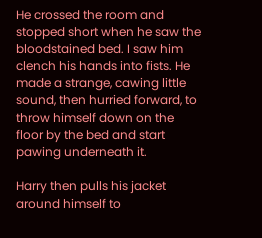He crossed the room and stopped short when he saw the bloodstained bed. I saw him clench his hands into fists. He made a strange, cawing little sound, then hurried forward, to throw himself down on the floor by the bed and start pawing underneath it.

Harry then pulls his jacket around himself to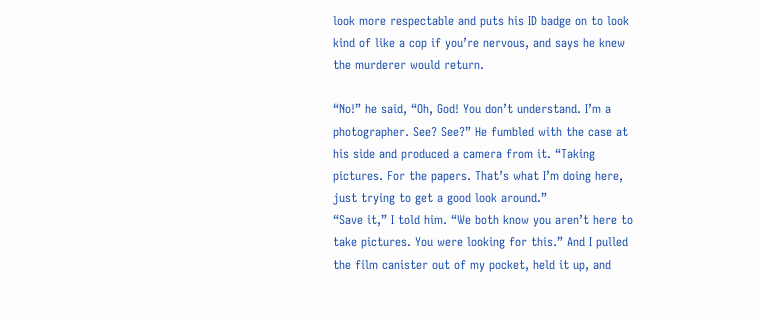look more respectable and puts his ID badge on to look kind of like a cop if you’re nervous, and says he knew the murderer would return.

“No!” he said, “Oh, God! You don’t understand. I’m a photographer. See? See?” He fumbled with the case at his side and produced a camera from it. “Taking pictures. For the papers. That’s what I’m doing here, just trying to get a good look around.”
“Save it,” I told him. “We both know you aren’t here to take pictures. You were looking for this.” And I pulled the film canister out of my pocket, held it up, and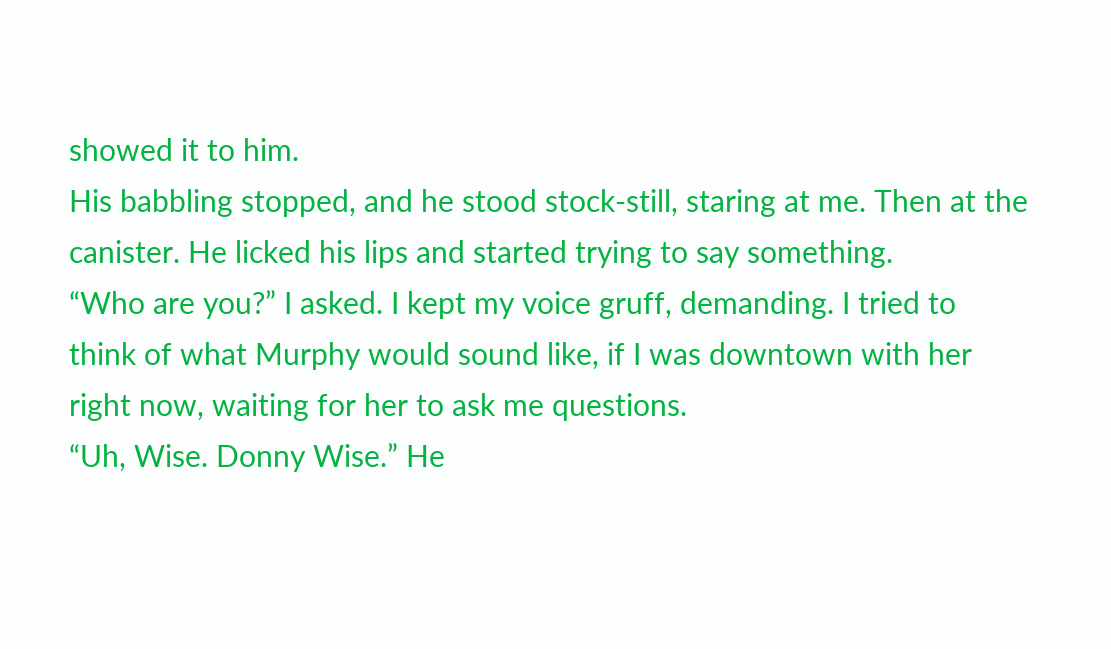showed it to him.
His babbling stopped, and he stood stock-still, staring at me. Then at the canister. He licked his lips and started trying to say something.
“Who are you?” I asked. I kept my voice gruff, demanding. I tried to think of what Murphy would sound like, if I was downtown with her right now, waiting for her to ask me questions.
“Uh, Wise. Donny Wise.” He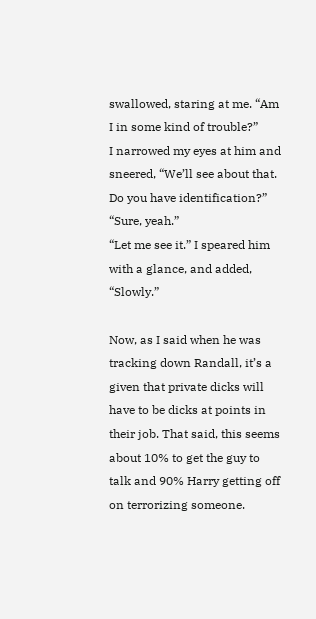swallowed, staring at me. “Am I in some kind of trouble?”
I narrowed my eyes at him and sneered, “We’ll see about that. Do you have identification?”
“Sure, yeah.”
“Let me see it.” I speared him with a glance, and added, “Slowly.”

Now, as I said when he was tracking down Randall, it’s a given that private dicks will have to be dicks at points in their job. That said, this seems about 10% to get the guy to talk and 90% Harry getting off on terrorizing someone.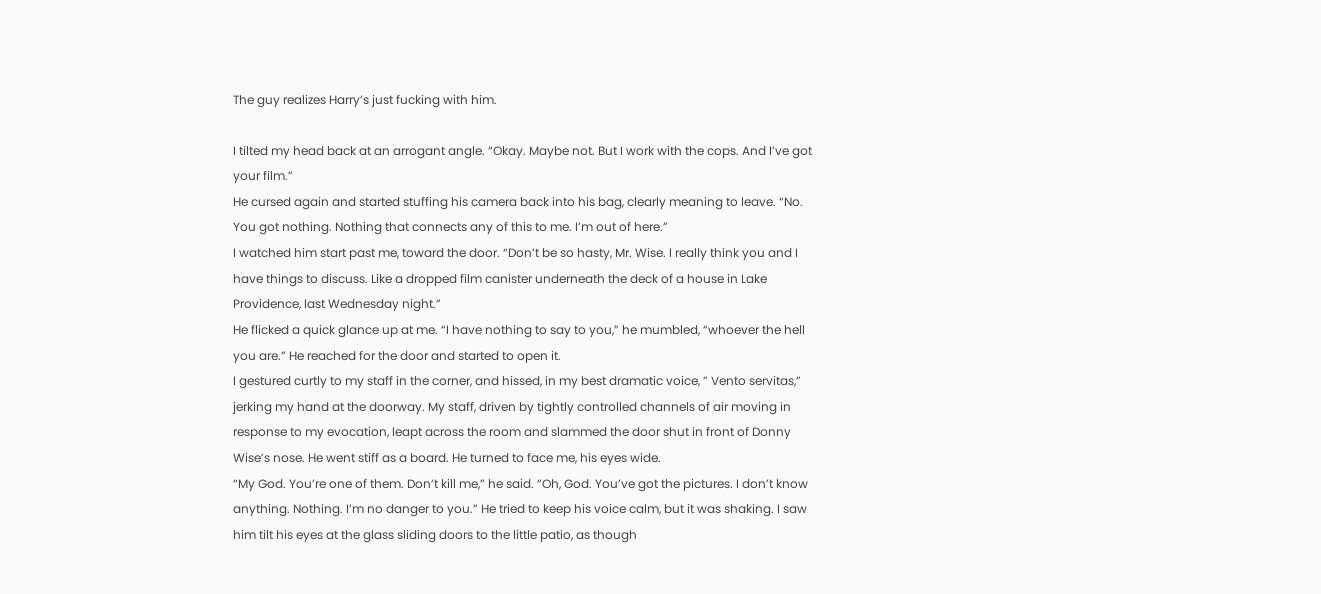The guy realizes Harry’s just fucking with him.

I tilted my head back at an arrogant angle. “Okay. Maybe not. But I work with the cops. And I’ve got your film.”
He cursed again and started stuffing his camera back into his bag, clearly meaning to leave. “No. You got nothing. Nothing that connects any of this to me. I’m out of here.”
I watched him start past me, toward the door. “Don’t be so hasty, Mr. Wise. I really think you and I have things to discuss. Like a dropped film canister underneath the deck of a house in Lake Providence, last Wednesday night.”
He flicked a quick glance up at me. “I have nothing to say to you,” he mumbled, “whoever the hell you are.” He reached for the door and started to open it.
I gestured curtly to my staff in the corner, and hissed, in my best dramatic voice, ” Vento servitas,” jerking my hand at the doorway. My staff, driven by tightly controlled channels of air moving in response to my evocation, leapt across the room and slammed the door shut in front of Donny Wise’s nose. He went stiff as a board. He turned to face me, his eyes wide.
“My God. You’re one of them. Don’t kill me,” he said. “Oh, God. You’ve got the pictures. I don’t know anything. Nothing. I’m no danger to you.” He tried to keep his voice calm, but it was shaking. I saw him tilt his eyes at the glass sliding doors to the little patio, as though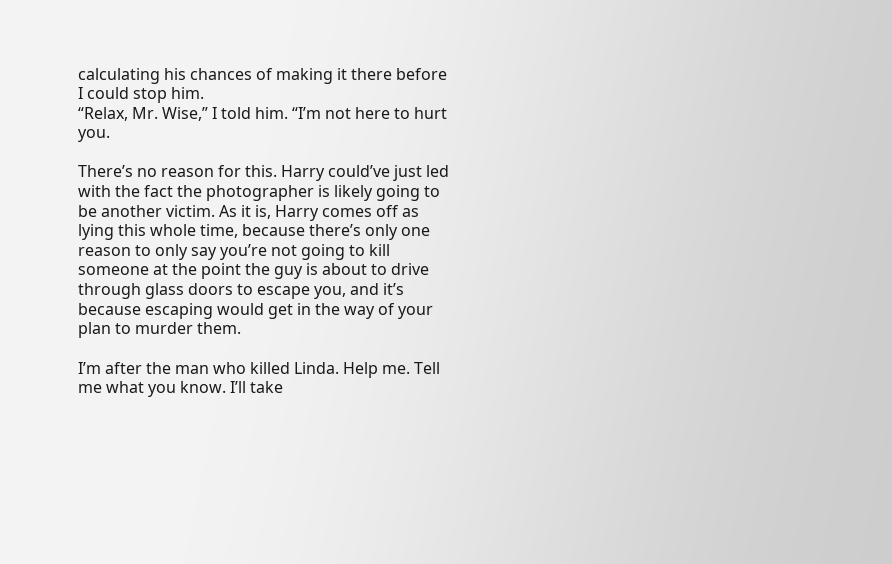calculating his chances of making it there before I could stop him.
“Relax, Mr. Wise,” I told him. “I’m not here to hurt you.

There’s no reason for this. Harry could’ve just led with the fact the photographer is likely going to be another victim. As it is, Harry comes off as lying this whole time, because there’s only one reason to only say you’re not going to kill someone at the point the guy is about to drive through glass doors to escape you, and it’s because escaping would get in the way of your plan to murder them.

I’m after the man who killed Linda. Help me. Tell me what you know. I’ll take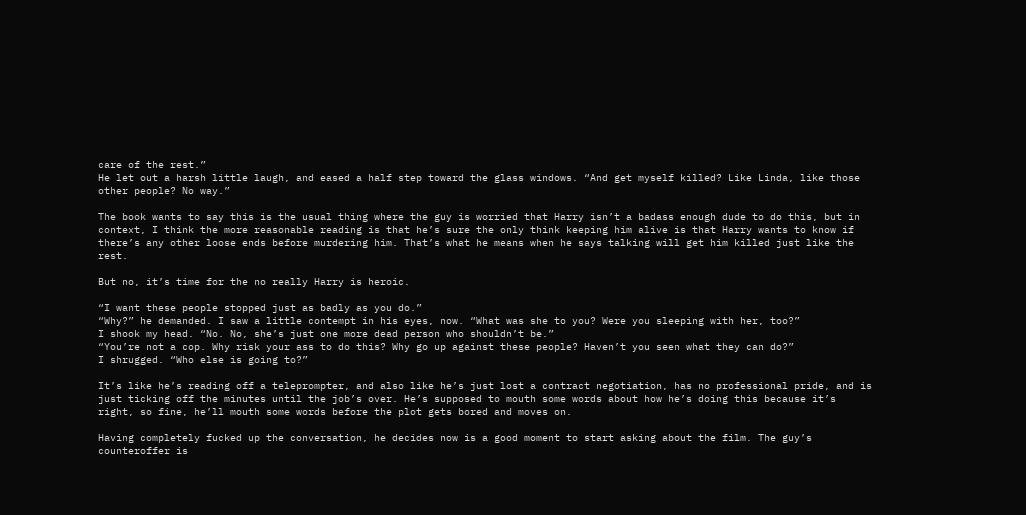care of the rest.”
He let out a harsh little laugh, and eased a half step toward the glass windows. “And get myself killed? Like Linda, like those other people? No way.”

The book wants to say this is the usual thing where the guy is worried that Harry isn’t a badass enough dude to do this, but in context, I think the more reasonable reading is that he’s sure the only think keeping him alive is that Harry wants to know if there’s any other loose ends before murdering him. That’s what he means when he says talking will get him killed just like the rest.

But no, it’s time for the no really Harry is heroic.

“I want these people stopped just as badly as you do.”
“Why?” he demanded. I saw a little contempt in his eyes, now. “What was she to you? Were you sleeping with her, too?”
I shook my head. “No. No, she’s just one more dead person who shouldn’t be.”
“You’re not a cop. Why risk your ass to do this? Why go up against these people? Haven’t you seen what they can do?”
I shrugged. “Who else is going to?”

It’s like he’s reading off a teleprompter, and also like he’s just lost a contract negotiation, has no professional pride, and is just ticking off the minutes until the job’s over. He’s supposed to mouth some words about how he’s doing this because it’s right, so fine, he’ll mouth some words before the plot gets bored and moves on.

Having completely fucked up the conversation, he decides now is a good moment to start asking about the film. The guy’s counteroffer is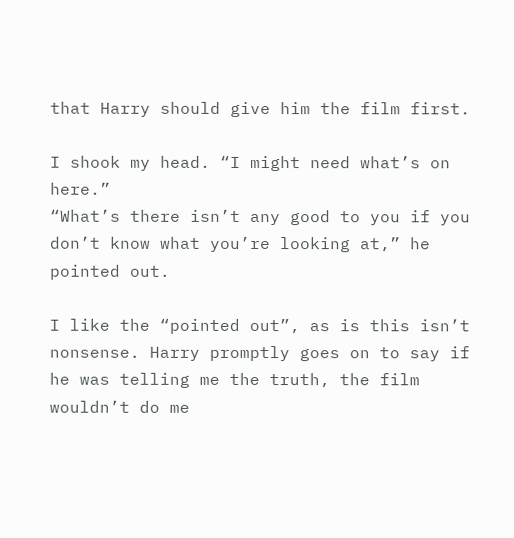that Harry should give him the film first.

I shook my head. “I might need what’s on here.”
“What’s there isn’t any good to you if you don’t know what you’re looking at,” he pointed out.

I like the “pointed out”, as is this isn’t nonsense. Harry promptly goes on to say if he was telling me the truth, the film wouldn’t do me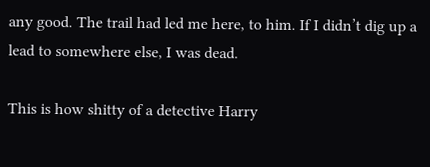any good. The trail had led me here, to him. If I didn’t dig up a lead to somewhere else, I was dead.

This is how shitty of a detective Harry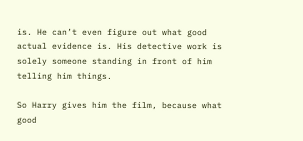is. He can’t even figure out what good actual evidence is. His detective work is solely someone standing in front of him telling him things.

So Harry gives him the film, because what good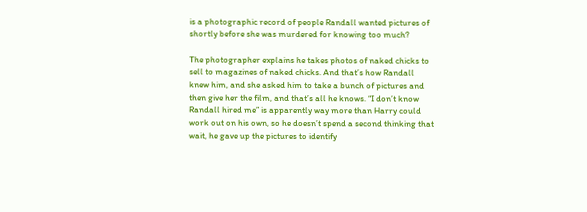is a photographic record of people Randall wanted pictures of shortly before she was murdered for knowing too much?

The photographer explains he takes photos of naked chicks to sell to magazines of naked chicks. And that’s how Randall knew him, and she asked him to take a bunch of pictures and then give her the film, and that’s all he knows. “I don’t know Randall hired me” is apparently way more than Harry could work out on his own, so he doesn’t spend a second thinking that wait, he gave up the pictures to identify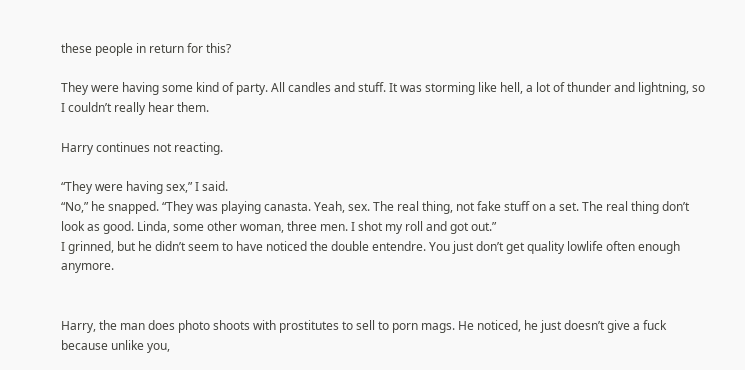these people in return for this?

They were having some kind of party. All candles and stuff. It was storming like hell, a lot of thunder and lightning, so I couldn’t really hear them.

Harry continues not reacting.

“They were having sex,” I said.
“No,” he snapped. “They was playing canasta. Yeah, sex. The real thing, not fake stuff on a set. The real thing don’t look as good. Linda, some other woman, three men. I shot my roll and got out.”
I grinned, but he didn’t seem to have noticed the double entendre. You just don’t get quality lowlife often enough anymore.


Harry, the man does photo shoots with prostitutes to sell to porn mags. He noticed, he just doesn’t give a fuck because unlike you,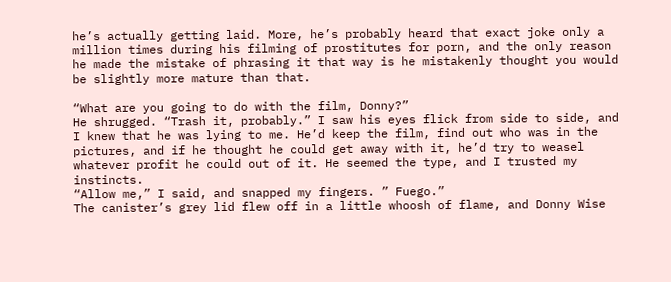he’s actually getting laid. More, he’s probably heard that exact joke only a million times during his filming of prostitutes for porn, and the only reason he made the mistake of phrasing it that way is he mistakenly thought you would be slightly more mature than that.

“What are you going to do with the film, Donny?”
He shrugged. “Trash it, probably.” I saw his eyes flick from side to side, and I knew that he was lying to me. He’d keep the film, find out who was in the pictures, and if he thought he could get away with it, he’d try to weasel whatever profit he could out of it. He seemed the type, and I trusted my instincts.
“Allow me,” I said, and snapped my fingers. ” Fuego.”
The canister’s grey lid flew off in a little whoosh of flame, and Donny Wise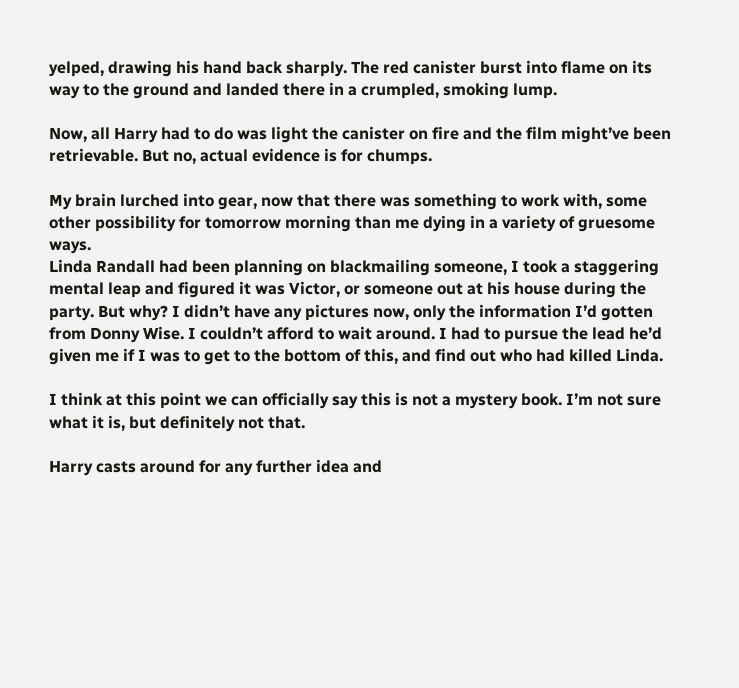yelped, drawing his hand back sharply. The red canister burst into flame on its way to the ground and landed there in a crumpled, smoking lump.

Now, all Harry had to do was light the canister on fire and the film might’ve been retrievable. But no, actual evidence is for chumps.

My brain lurched into gear, now that there was something to work with, some other possibility for tomorrow morning than me dying in a variety of gruesome ways.
Linda Randall had been planning on blackmailing someone, I took a staggering mental leap and figured it was Victor, or someone out at his house during the party. But why? I didn’t have any pictures now, only the information I’d gotten from Donny Wise. I couldn’t afford to wait around. I had to pursue the lead he’d given me if I was to get to the bottom of this, and find out who had killed Linda.

I think at this point we can officially say this is not a mystery book. I’m not sure what it is, but definitely not that.

Harry casts around for any further idea and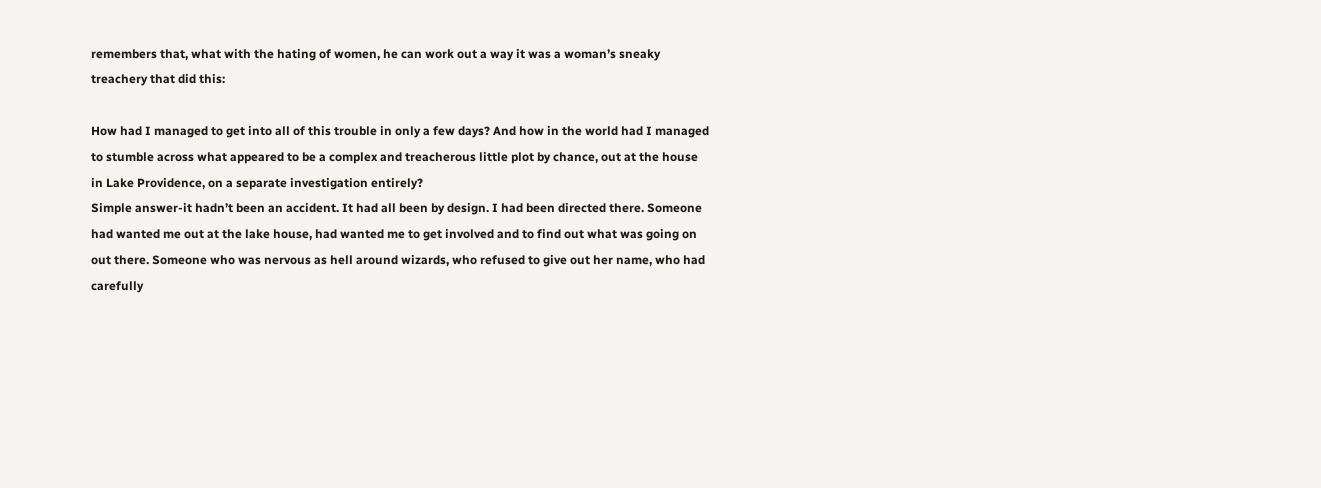remembers that, what with the hating of women, he can work out a way it was a woman’s sneaky treachery that did this:

How had I managed to get into all of this trouble in only a few days? And how in the world had I managed to stumble across what appeared to be a complex and treacherous little plot by chance, out at the house in Lake Providence, on a separate investigation entirely?
Simple answer-it hadn’t been an accident. It had all been by design. I had been directed there. Someone had wanted me out at the lake house, had wanted me to get involved and to find out what was going on out there. Someone who was nervous as hell around wizards, who refused to give out her name, who had carefully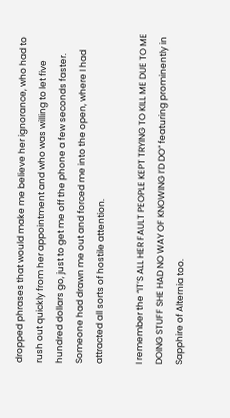dropped phrases that would make me believe her ignorance, who had to rush out quickly from her appointment and who was willing to let five hundred dollars go, just to get me off the phone a few seconds faster. Someone had drawn me out and forced me into the open, where I had attracted all sorts of hostile attention.

I remember the “IT’S ALL HER FAULT PEOPLE KEPT TRYING TO KILL ME DUE TO ME DOING STUFF SHE HAD NO WAY OF KNOWING I’D DO” featuring prominently in Sapphire of Alternia too.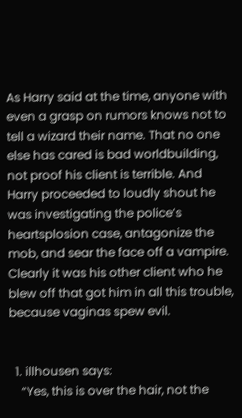As Harry said at the time, anyone with even a grasp on rumors knows not to tell a wizard their name. That no one else has cared is bad worldbuilding, not proof his client is terrible. And Harry proceeded to loudly shout he was investigating the police’s heartsplosion case, antagonize the mob, and sear the face off a vampire. Clearly it was his other client who he blew off that got him in all this trouble, because vaginas spew evil.


  1. illhousen says:
    “Yes, this is over the hair, not the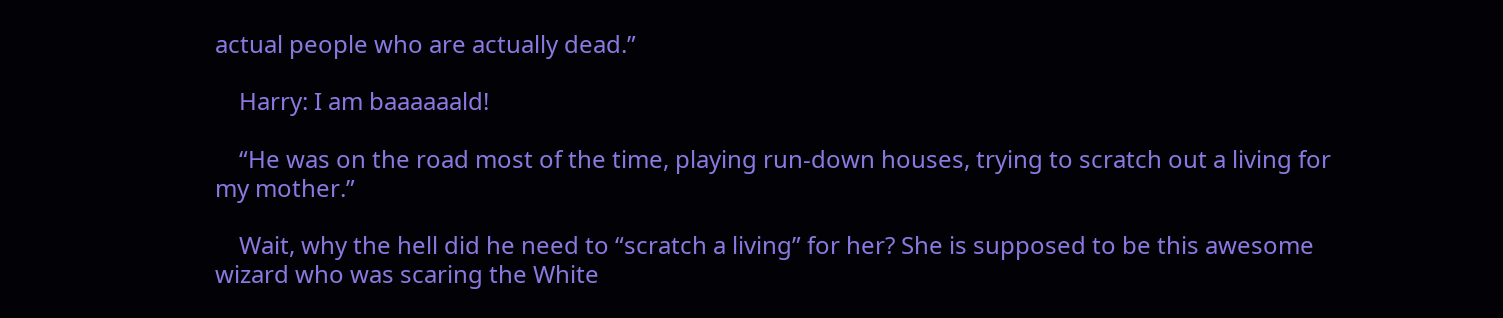actual people who are actually dead.”

    Harry: I am baaaaaald!

    “He was on the road most of the time, playing run-down houses, trying to scratch out a living for my mother.”

    Wait, why the hell did he need to “scratch a living” for her? She is supposed to be this awesome wizard who was scaring the White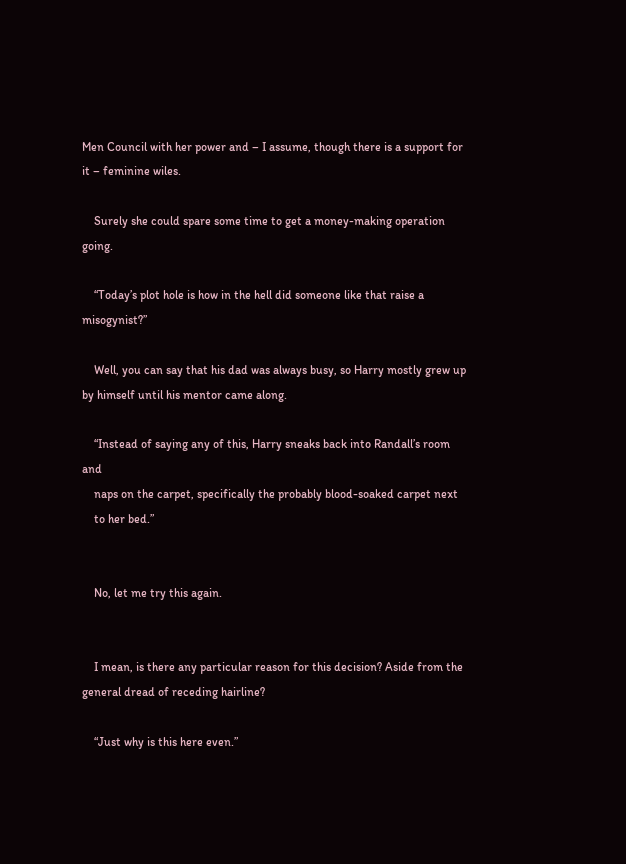Men Council with her power and – I assume, though there is a support for it – feminine wiles.

    Surely she could spare some time to get a money-making operation going.

    “Today’s plot hole is how in the hell did someone like that raise a misogynist?”

    Well, you can say that his dad was always busy, so Harry mostly grew up by himself until his mentor came along.

    “Instead of saying any of this, Harry sneaks back into Randall’s room and
    naps on the carpet, specifically the probably blood-soaked carpet next
    to her bed.”


    No, let me try this again.


    I mean, is there any particular reason for this decision? Aside from the general dread of receding hairline?

    “Just why is this here even.”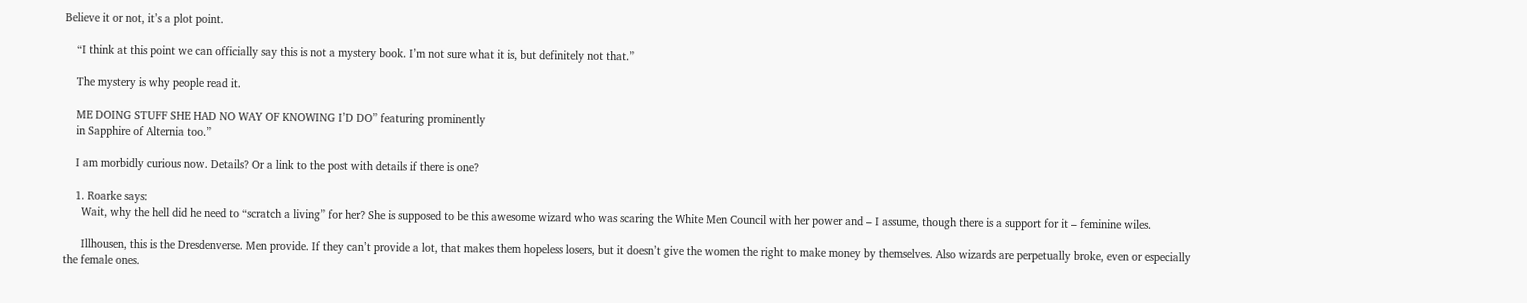Believe it or not, it’s a plot point.

    “I think at this point we can officially say this is not a mystery book. I’m not sure what it is, but definitely not that.”

    The mystery is why people read it.

    ME DOING STUFF SHE HAD NO WAY OF KNOWING I’D DO” featuring prominently
    in Sapphire of Alternia too.”

    I am morbidly curious now. Details? Or a link to the post with details if there is one?

    1. Roarke says:
      Wait, why the hell did he need to “scratch a living” for her? She is supposed to be this awesome wizard who was scaring the White Men Council with her power and – I assume, though there is a support for it – feminine wiles.

      Illhousen, this is the Dresdenverse. Men provide. If they can’t provide a lot, that makes them hopeless losers, but it doesn’t give the women the right to make money by themselves. Also wizards are perpetually broke, even or especially the female ones.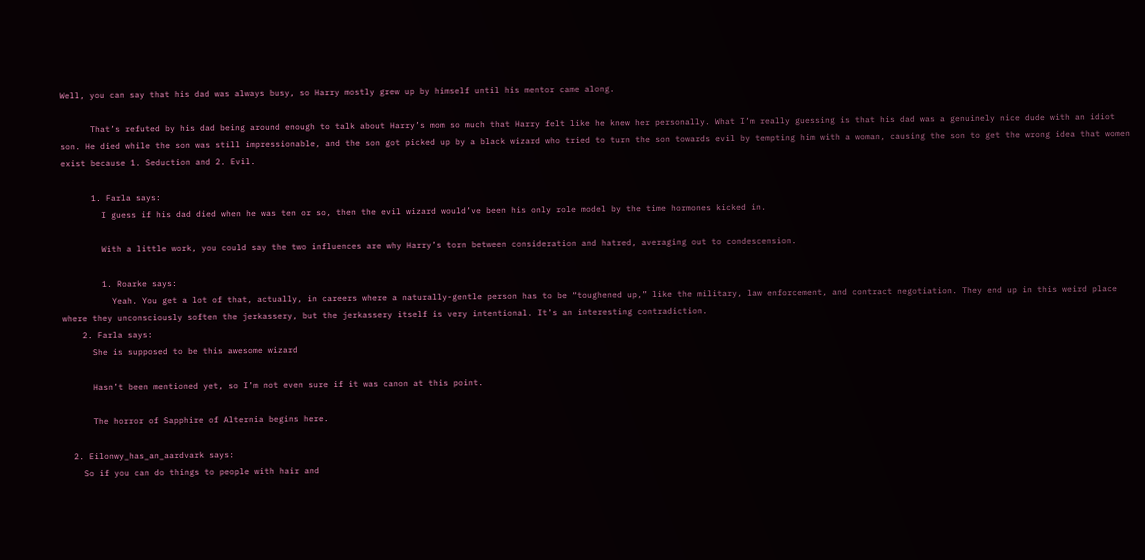Well, you can say that his dad was always busy, so Harry mostly grew up by himself until his mentor came along.

      That’s refuted by his dad being around enough to talk about Harry’s mom so much that Harry felt like he knew her personally. What I’m really guessing is that his dad was a genuinely nice dude with an idiot son. He died while the son was still impressionable, and the son got picked up by a black wizard who tried to turn the son towards evil by tempting him with a woman, causing the son to get the wrong idea that women exist because 1. Seduction and 2. Evil.

      1. Farla says:
        I guess if his dad died when he was ten or so, then the evil wizard would’ve been his only role model by the time hormones kicked in.

        With a little work, you could say the two influences are why Harry’s torn between consideration and hatred, averaging out to condescension.

        1. Roarke says:
          Yeah. You get a lot of that, actually, in careers where a naturally-gentle person has to be “toughened up,” like the military, law enforcement, and contract negotiation. They end up in this weird place where they unconsciously soften the jerkassery, but the jerkassery itself is very intentional. It’s an interesting contradiction.
    2. Farla says:
      She is supposed to be this awesome wizard

      Hasn’t been mentioned yet, so I’m not even sure if it was canon at this point.

      The horror of Sapphire of Alternia begins here.

  2. Eilonwy_has_an_aardvark says:
    So if you can do things to people with hair and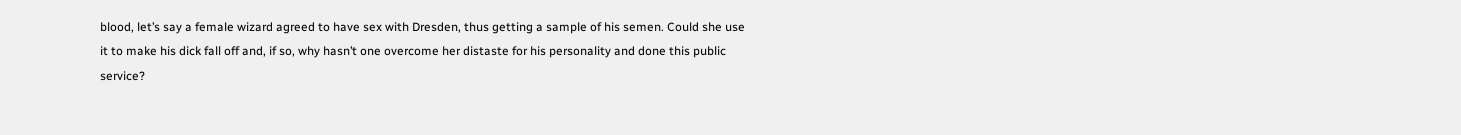blood, let’s say a female wizard agreed to have sex with Dresden, thus getting a sample of his semen. Could she use it to make his dick fall off and, if so, why hasn’t one overcome her distaste for his personality and done this public service?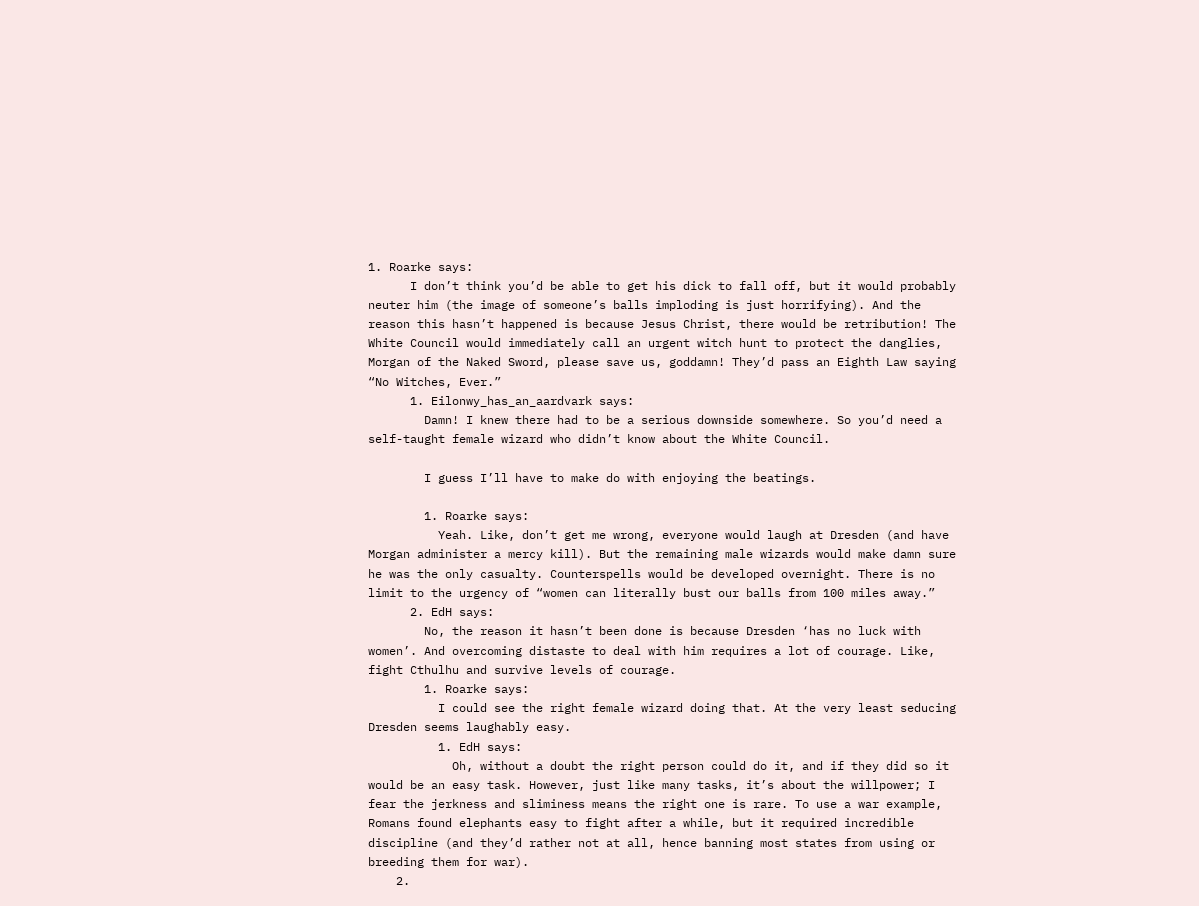1. Roarke says:
      I don’t think you’d be able to get his dick to fall off, but it would probably neuter him (the image of someone’s balls imploding is just horrifying). And the reason this hasn’t happened is because Jesus Christ, there would be retribution! The White Council would immediately call an urgent witch hunt to protect the danglies, Morgan of the Naked Sword, please save us, goddamn! They’d pass an Eighth Law saying “No Witches, Ever.”
      1. Eilonwy_has_an_aardvark says:
        Damn! I knew there had to be a serious downside somewhere. So you’d need a self-taught female wizard who didn’t know about the White Council.

        I guess I’ll have to make do with enjoying the beatings.

        1. Roarke says:
          Yeah. Like, don’t get me wrong, everyone would laugh at Dresden (and have Morgan administer a mercy kill). But the remaining male wizards would make damn sure he was the only casualty. Counterspells would be developed overnight. There is no limit to the urgency of “women can literally bust our balls from 100 miles away.”
      2. EdH says:
        No, the reason it hasn’t been done is because Dresden ‘has no luck with women’. And overcoming distaste to deal with him requires a lot of courage. Like, fight Cthulhu and survive levels of courage.
        1. Roarke says:
          I could see the right female wizard doing that. At the very least seducing Dresden seems laughably easy.
          1. EdH says:
            Oh, without a doubt the right person could do it, and if they did so it would be an easy task. However, just like many tasks, it’s about the willpower; I fear the jerkness and sliminess means the right one is rare. To use a war example, Romans found elephants easy to fight after a while, but it required incredible discipline (and they’d rather not at all, hence banning most states from using or breeding them for war).
    2.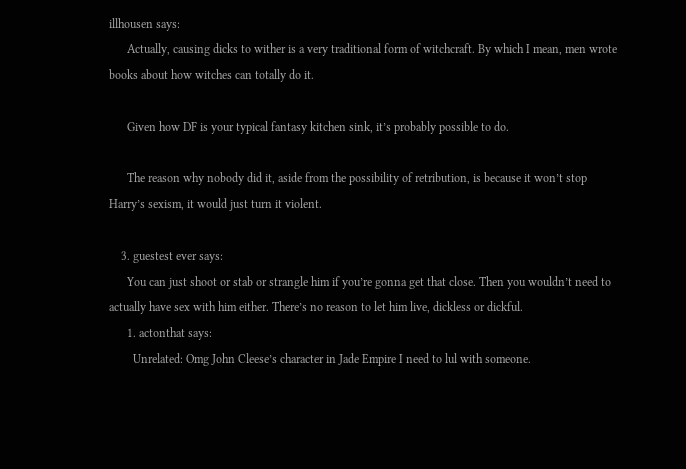illhousen says:
      Actually, causing dicks to wither is a very traditional form of witchcraft. By which I mean, men wrote books about how witches can totally do it.

      Given how DF is your typical fantasy kitchen sink, it’s probably possible to do.

      The reason why nobody did it, aside from the possibility of retribution, is because it won’t stop Harry’s sexism, it would just turn it violent.

    3. guestest ever says:
      You can just shoot or stab or strangle him if you’re gonna get that close. Then you wouldn’t need to actually have sex with him either. There’s no reason to let him live, dickless or dickful.
      1. actonthat says:
        Unrelated: Omg John Cleese’s character in Jade Empire I need to lul with someone.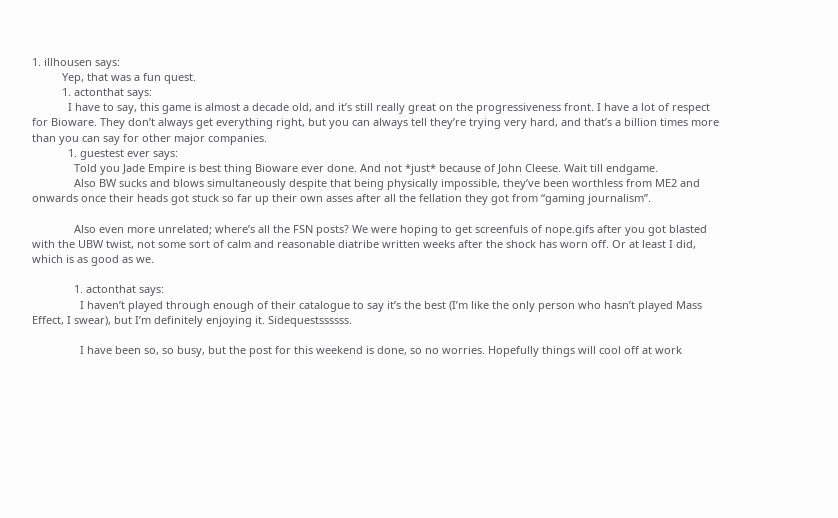1. illhousen says:
          Yep, that was a fun quest.
          1. actonthat says:
            I have to say, this game is almost a decade old, and it’s still really great on the progressiveness front. I have a lot of respect for Bioware. They don’t always get everything right, but you can always tell they’re trying very hard, and that’s a billion times more than you can say for other major companies.
            1. guestest ever says:
              Told you Jade Empire is best thing Bioware ever done. And not *just* because of John Cleese. Wait till endgame.
              Also BW sucks and blows simultaneously despite that being physically impossible, they’ve been worthless from ME2 and onwards once their heads got stuck so far up their own asses after all the fellation they got from “gaming journalism”.

              Also even more unrelated; where’s all the FSN posts? We were hoping to get screenfuls of nope.gifs after you got blasted with the UBW twist, not some sort of calm and reasonable diatribe written weeks after the shock has worn off. Or at least I did, which is as good as we.

              1. actonthat says:
                I haven’t played through enough of their catalogue to say it’s the best (I’m like the only person who hasn’t played Mass Effect, I swear), but I’m definitely enjoying it. Sidequestssssss.

                I have been so, so busy, but the post for this weekend is done, so no worries. Hopefully things will cool off at work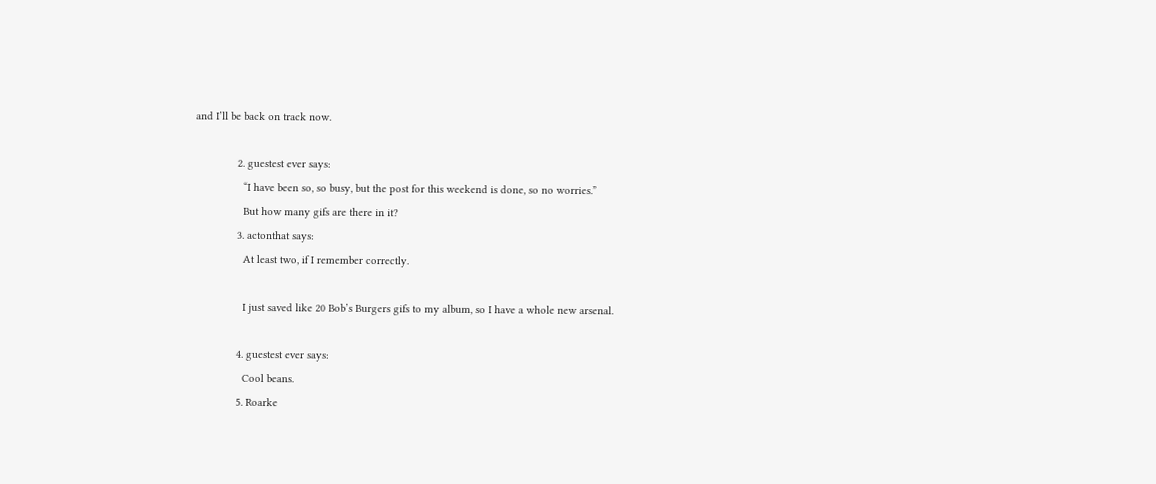and I’ll be back on track now.

              2. guestest ever says:
                “I have been so, so busy, but the post for this weekend is done, so no worries.”
                But how many gifs are there in it?
              3. actonthat says:
                At least two, if I remember correctly.

                I just saved like 20 Bob’s Burgers gifs to my album, so I have a whole new arsenal.

              4. guestest ever says:
                Cool beans.
              5. Roarke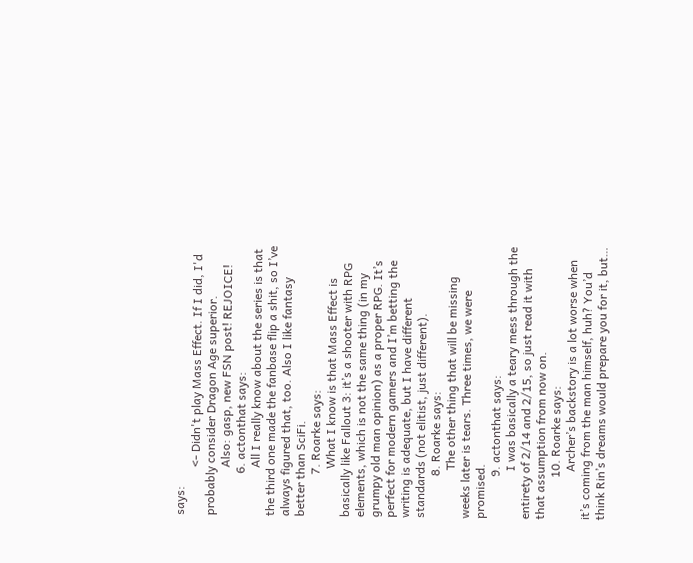says:
                <- Didn't play Mass Effect. If I did, I'd probably consider Dragon Age superior.
                Also: gasp, new FSN post! REJOICE!
              6. actonthat says:
                All I really know about the series is that the third one made the fanbase flip a shit, so I’ve always figured that, too. Also I like fantasy better than SciFi.
              7. Roarke says:
                What I know is that Mass Effect is basically like Fallout 3: it’s a shooter with RPG elements, which is not the same thing (in my grumpy old man opinion) as a proper RPG. It’s perfect for modern gamers and I’m betting the writing is adequate, but I have different standards (not elitist, just different).
              8. Roarke says:
                The other thing that will be missing weeks later is tears. Three times, we were promised.
              9. actonthat says:
                I was basically a teary mess through the entirety of 2/14 and 2/15, so just read it with that assumption from now on.
              10. Roarke says:
                Archer’s backstory is a lot worse when it’s coming from the man himself, huh? You’d think Rin’s dreams would prepare you for it, but…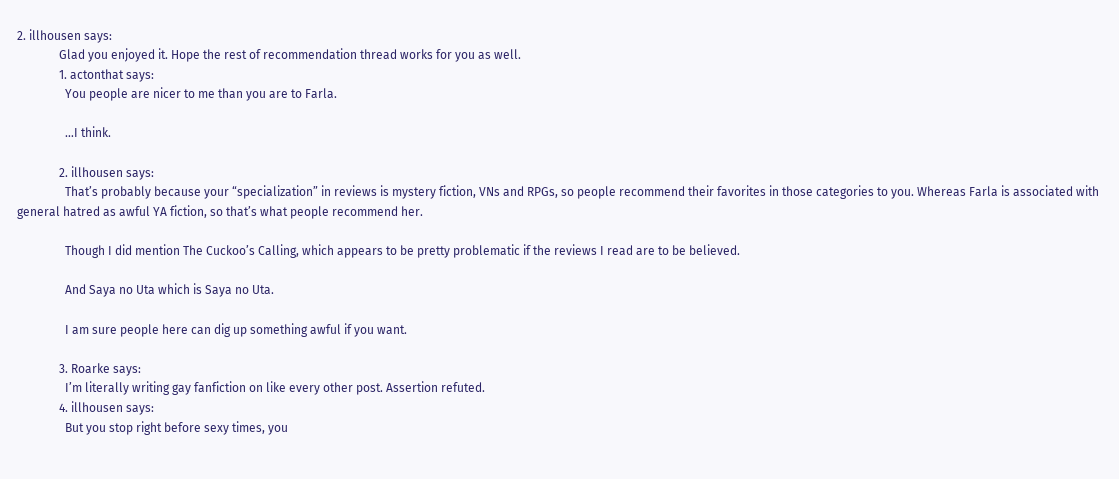2. illhousen says:
              Glad you enjoyed it. Hope the rest of recommendation thread works for you as well.
              1. actonthat says:
                You people are nicer to me than you are to Farla.

                …I think.

              2. illhousen says:
                That’s probably because your “specialization” in reviews is mystery fiction, VNs and RPGs, so people recommend their favorites in those categories to you. Whereas Farla is associated with general hatred as awful YA fiction, so that’s what people recommend her.

                Though I did mention The Cuckoo’s Calling, which appears to be pretty problematic if the reviews I read are to be believed.

                And Saya no Uta which is Saya no Uta.

                I am sure people here can dig up something awful if you want.

              3. Roarke says:
                I’m literally writing gay fanfiction on like every other post. Assertion refuted.
              4. illhousen says:
                But you stop right before sexy times, you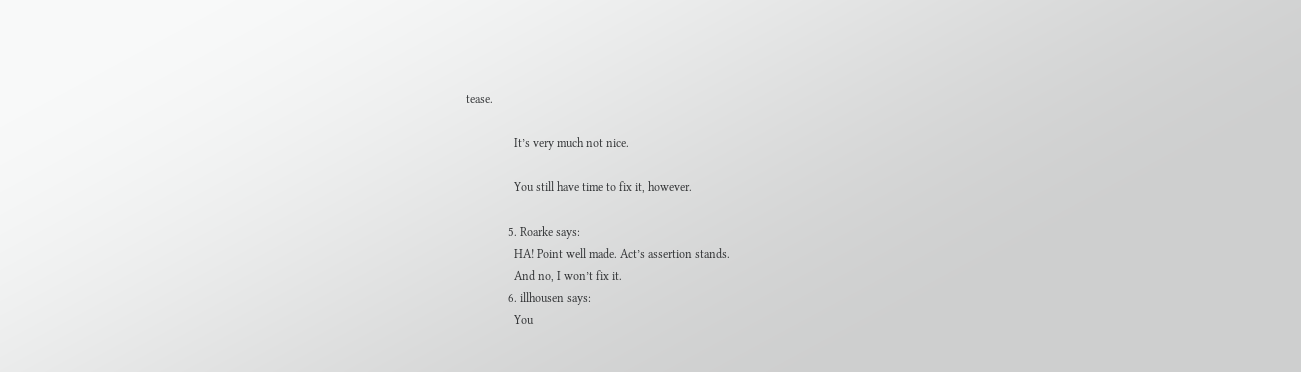tease.

                It’s very much not nice.

                You still have time to fix it, however.

              5. Roarke says:
                HA! Point well made. Act’s assertion stands.
                And no, I won’t fix it.
              6. illhousen says:
                You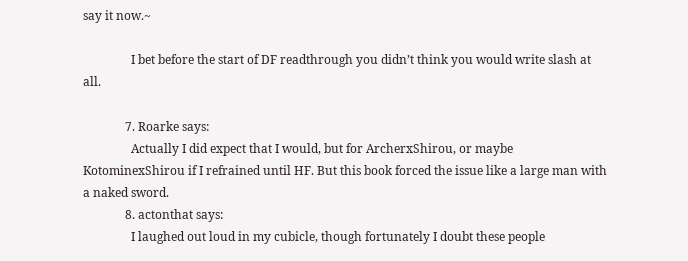say it now.~

                I bet before the start of DF readthrough you didn’t think you would write slash at all.

              7. Roarke says:
                Actually I did expect that I would, but for ArcherxShirou, or maybe KotominexShirou if I refrained until HF. But this book forced the issue like a large man with a naked sword.
              8. actonthat says:
                I laughed out loud in my cubicle, though fortunately I doubt these people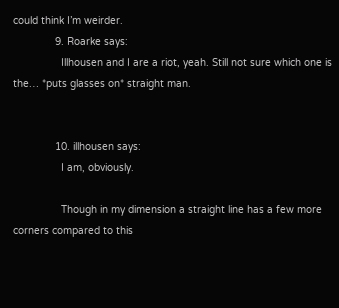could think I’m weirder.
              9. Roarke says:
                Illhousen and I are a riot, yeah. Still not sure which one is the… *puts glasses on* straight man.


              10. illhousen says:
                I am, obviously.

                Though in my dimension a straight line has a few more corners compared to this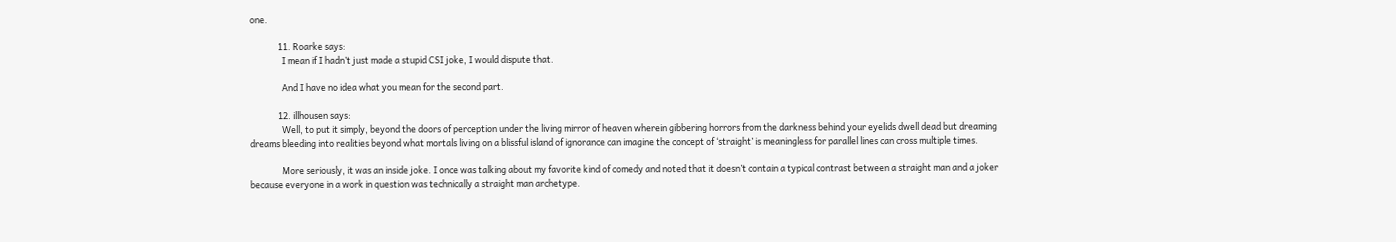one.

              11. Roarke says:
                I mean if I hadn’t just made a stupid CSI joke, I would dispute that.

                And I have no idea what you mean for the second part.

              12. illhousen says:
                Well, to put it simply, beyond the doors of perception under the living mirror of heaven wherein gibbering horrors from the darkness behind your eyelids dwell dead but dreaming dreams bleeding into realities beyond what mortals living on a blissful island of ignorance can imagine the concept of ‘straight’ is meaningless for parallel lines can cross multiple times.

                More seriously, it was an inside joke. I once was talking about my favorite kind of comedy and noted that it doesn’t contain a typical contrast between a straight man and a joker because everyone in a work in question was technically a straight man archetype.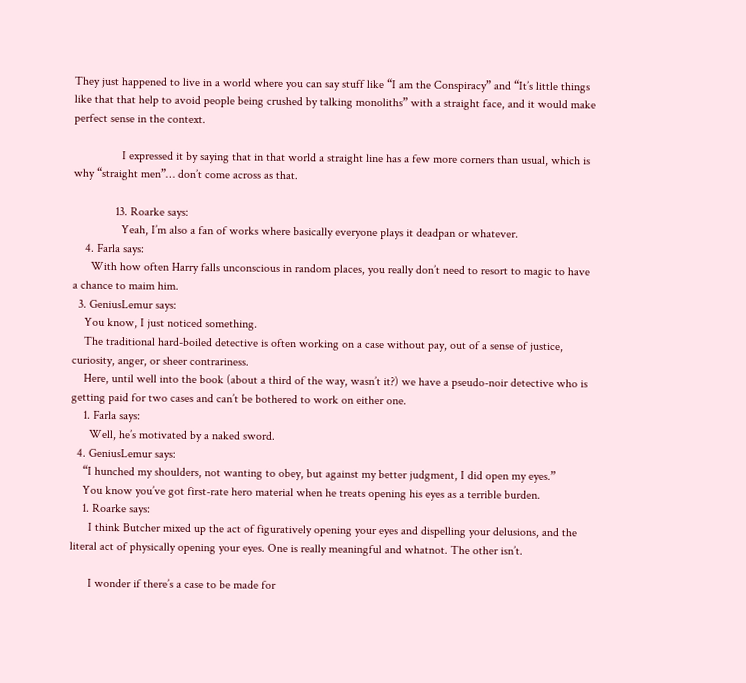They just happened to live in a world where you can say stuff like “I am the Conspiracy” and “It’s little things like that that help to avoid people being crushed by talking monoliths” with a straight face, and it would make perfect sense in the context.

                I expressed it by saying that in that world a straight line has a few more corners than usual, which is why “straight men”… don’t come across as that.

              13. Roarke says:
                Yeah, I’m also a fan of works where basically everyone plays it deadpan or whatever.
    4. Farla says:
      With how often Harry falls unconscious in random places, you really don’t need to resort to magic to have a chance to maim him.
  3. GeniusLemur says:
    You know, I just noticed something.
    The traditional hard-boiled detective is often working on a case without pay, out of a sense of justice, curiosity, anger, or sheer contrariness.
    Here, until well into the book (about a third of the way, wasn’t it?) we have a pseudo-noir detective who is getting paid for two cases and can’t be bothered to work on either one.
    1. Farla says:
      Well, he’s motivated by a naked sword.
  4. GeniusLemur says:
    “I hunched my shoulders, not wanting to obey, but against my better judgment, I did open my eyes.”
    You know you’ve got first-rate hero material when he treats opening his eyes as a terrible burden.
    1. Roarke says:
      I think Butcher mixed up the act of figuratively opening your eyes and dispelling your delusions, and the literal act of physically opening your eyes. One is really meaningful and whatnot. The other isn’t.

      I wonder if there’s a case to be made for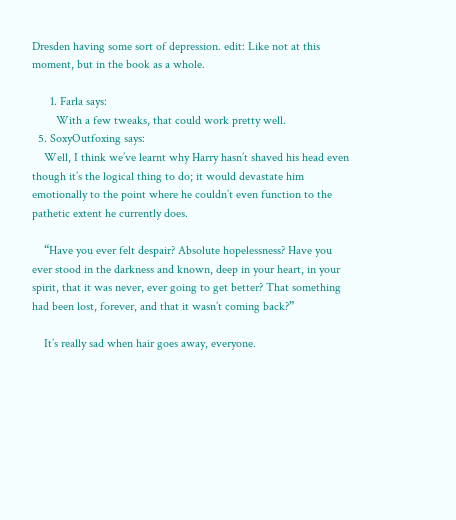Dresden having some sort of depression. edit: Like not at this moment, but in the book as a whole.

      1. Farla says:
        With a few tweaks, that could work pretty well.
  5. SoxyOutfoxing says:
    Well, I think we’ve learnt why Harry hasn’t shaved his head even though it’s the logical thing to do; it would devastate him emotionally to the point where he couldn’t even function to the pathetic extent he currently does.

    “Have you ever felt despair? Absolute hopelessness? Have you ever stood in the darkness and known, deep in your heart, in your spirit, that it was never, ever going to get better? That something had been lost, forever, and that it wasn’t coming back?”

    It’s really sad when hair goes away, everyone.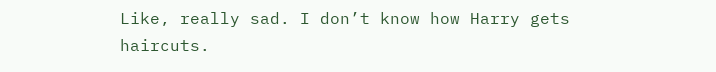Like, really sad. I don’t know how Harry gets haircuts.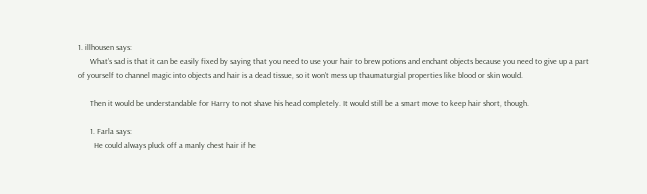1. illhousen says:
      What’s sad is that it can be easily fixed by saying that you need to use your hair to brew potions and enchant objects because you need to give up a part of yourself to channel magic into objects and hair is a dead tissue, so it won’t mess up thaumaturgial properties like blood or skin would.

      Then it would be understandable for Harry to not shave his head completely. It would still be a smart move to keep hair short, though.

      1. Farla says:
        He could always pluck off a manly chest hair if he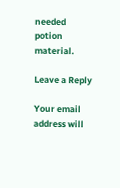needed potion material.

Leave a Reply

Your email address will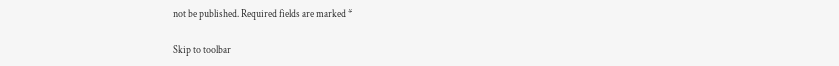not be published. Required fields are marked *

Skip to toolbar